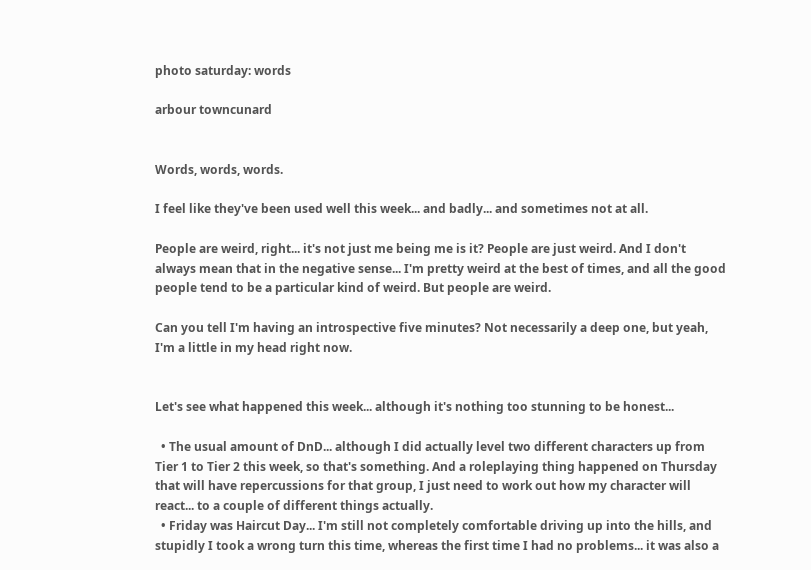photo saturday: words

arbour towncunard


Words, words, words.

I feel like they've been used well this week... and badly... and sometimes not at all.

People are weird, right... it's not just me being me is it? People are just weird. And I don't always mean that in the negative sense... I'm pretty weird at the best of times, and all the good people tend to be a particular kind of weird. But people are weird.

Can you tell I'm having an introspective five minutes? Not necessarily a deep one, but yeah, I'm a little in my head right now.


Let's see what happened this week... although it's nothing too stunning to be honest...

  • The usual amount of DnD... although I did actually level two different characters up from Tier 1 to Tier 2 this week, so that's something. And a roleplaying thing happened on Thursday that will have repercussions for that group, I just need to work out how my character will react... to a couple of different things actually.
  • Friday was Haircut Day... I'm still not completely comfortable driving up into the hills, and stupidly I took a wrong turn this time, whereas the first time I had no problems... it was also a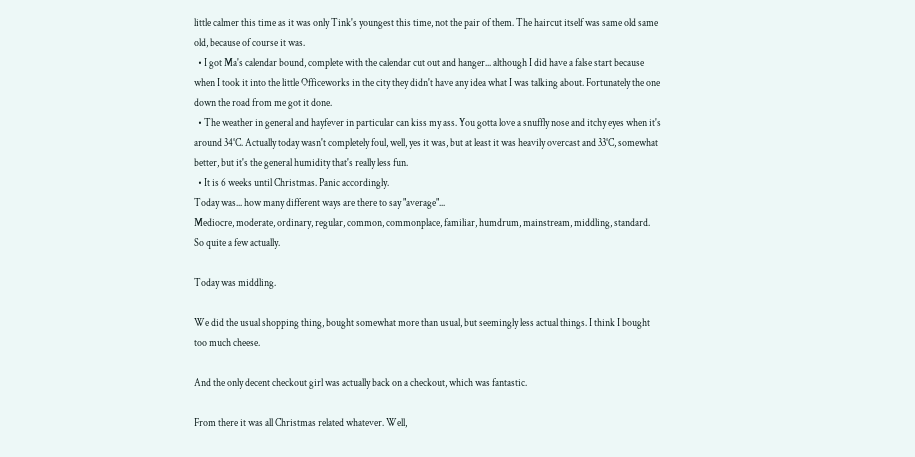little calmer this time as it was only Tink's youngest this time, not the pair of them. The haircut itself was same old same old, because of course it was.
  • I got Ma's calendar bound, complete with the calendar cut out and hanger... although I did have a false start because when I took it into the little Officeworks in the city they didn't have any idea what I was talking about. Fortunately the one down the road from me got it done.
  • The weather in general and hayfever in particular can kiss my ass. You gotta love a snuffly nose and itchy eyes when it's around 34°C. Actually today wasn't completely foul, well, yes it was, but at least it was heavily overcast and 33°C, somewhat better, but it's the general humidity that's really less fun.
  • It is 6 weeks until Christmas. Panic accordingly.
Today was... how many different ways are there to say "average"...
Mediocre, moderate, ordinary, regular, common, commonplace, familiar, humdrum, mainstream, middling, standard.
So quite a few actually.

Today was middling.

We did the usual shopping thing, bought somewhat more than usual, but seemingly less actual things. I think I bought too much cheese.

And the only decent checkout girl was actually back on a checkout, which was fantastic.

From there it was all Christmas related whatever. Well,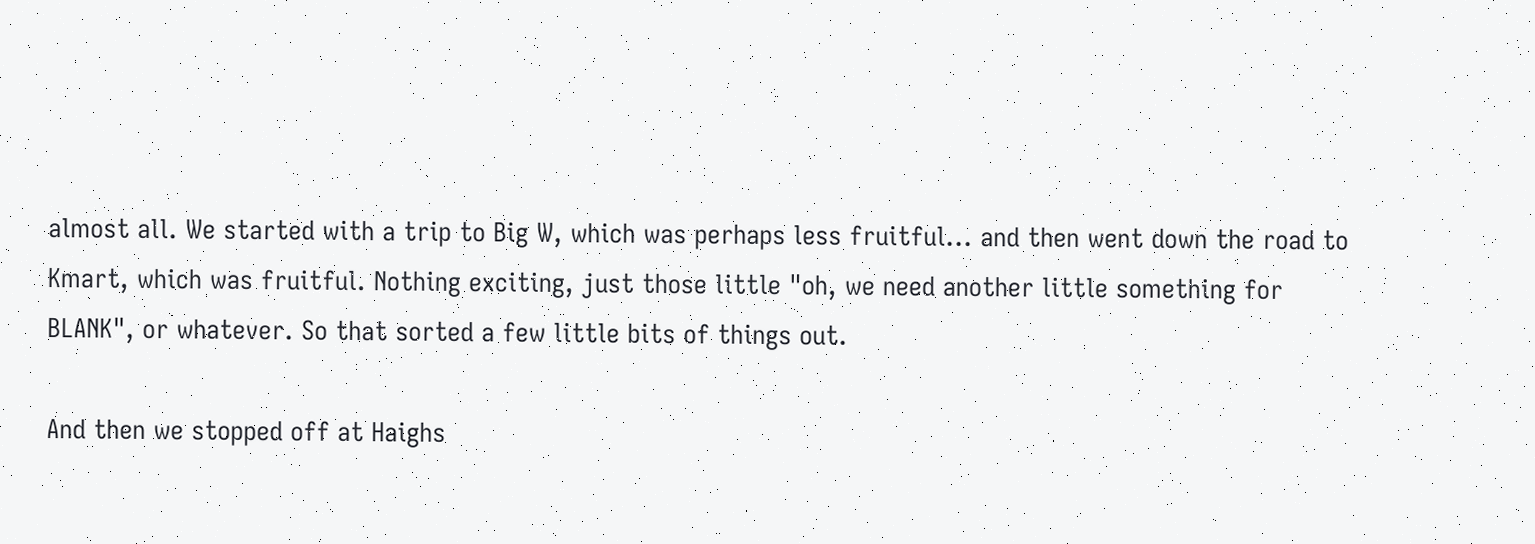almost all. We started with a trip to Big W, which was perhaps less fruitful... and then went down the road to Kmart, which was fruitful. Nothing exciting, just those little "oh, we need another little something for BLANK", or whatever. So that sorted a few little bits of things out.

And then we stopped off at Haighs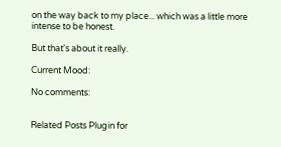on the way back to my place... which was a little more intense to be honest.

But that's about it really.

Current Mood:

No comments:


Related Posts Plugin for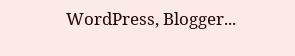WordPress, Blogger...